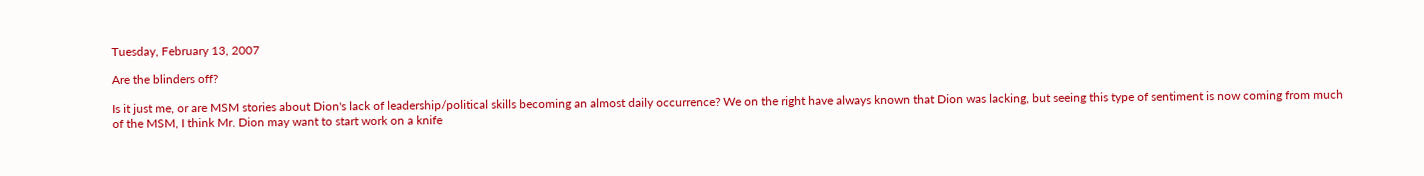Tuesday, February 13, 2007

Are the blinders off?

Is it just me, or are MSM stories about Dion's lack of leadership/political skills becoming an almost daily occurrence? We on the right have always known that Dion was lacking, but seeing this type of sentiment is now coming from much of the MSM, I think Mr. Dion may want to start work on a knife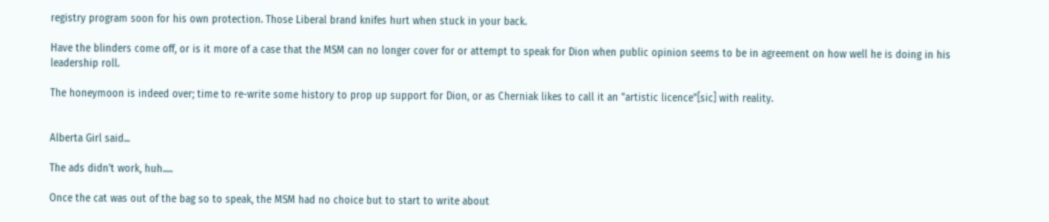registry program soon for his own protection. Those Liberal brand knifes hurt when stuck in your back.

Have the blinders come off, or is it more of a case that the MSM can no longer cover for or attempt to speak for Dion when public opinion seems to be in agreement on how well he is doing in his leadership roll.

The honeymoon is indeed over; time to re-write some history to prop up support for Dion, or as Cherniak likes to call it an "artistic licence"[sic] with reality.


Alberta Girl said...

The ads didn't work, huh.....

Once the cat was out of the bag so to speak, the MSM had no choice but to start to write about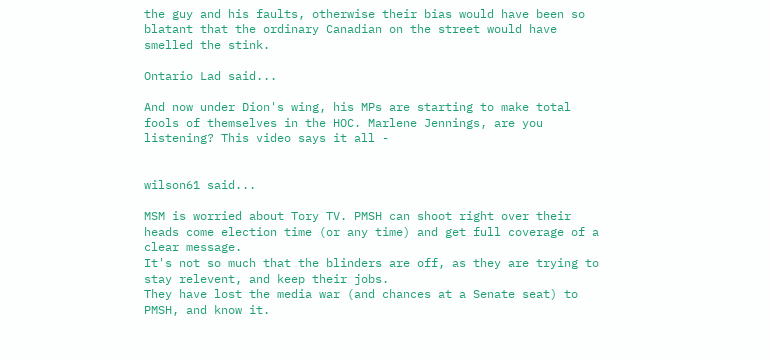the guy and his faults, otherwise their bias would have been so blatant that the ordinary Canadian on the street would have smelled the stink.

Ontario Lad said...

And now under Dion's wing, his MPs are starting to make total fools of themselves in the HOC. Marlene Jennings, are you listening? This video says it all -


wilson61 said...

MSM is worried about Tory TV. PMSH can shoot right over their heads come election time (or any time) and get full coverage of a clear message.
It's not so much that the blinders are off, as they are trying to stay relevent, and keep their jobs.
They have lost the media war (and chances at a Senate seat) to PMSH, and know it.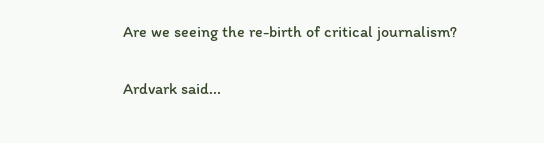Are we seeing the re-birth of critical journalism?

Ardvark said...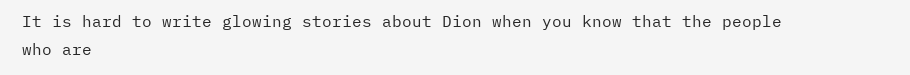It is hard to write glowing stories about Dion when you know that the people who are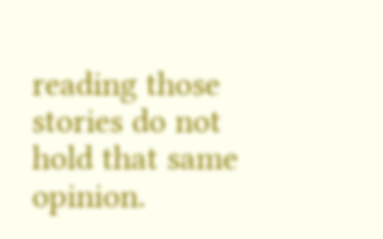reading those stories do not hold that same opinion.